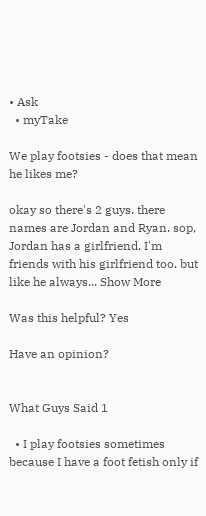• Ask
  • myTake

We play footsies - does that mean he likes me?

okay so there's 2 guys. there names are Jordan and Ryan. sop, Jordan has a girlfriend. I'm friends with his girlfriend too. but like he always... Show More

Was this helpful? Yes

Have an opinion?


What Guys Said 1

  • I play footsies sometimes because I have a foot fetish only if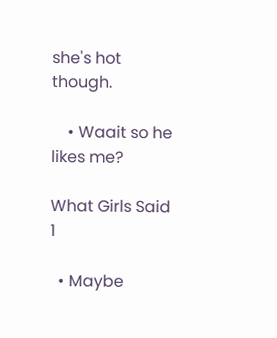she's hot though.

    • Waait so he likes me?

What Girls Said 1

  • Maybe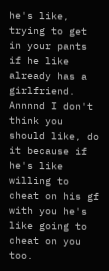he's like, trying to get in your pants if he like already has a girlfriend. Annnnd I don't think you should like, do it because if he's like willing to cheat on his gf with you he's like going to cheat on you too.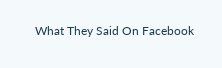What They Said On Facebook